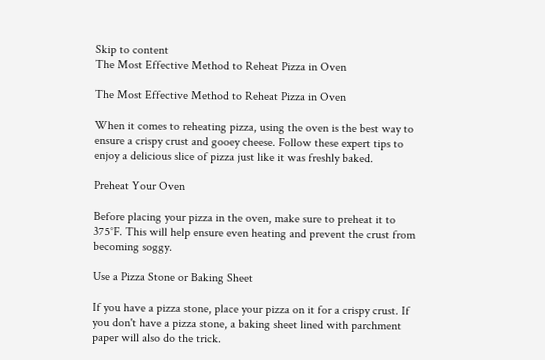Skip to content
The Most Effective Method to Reheat Pizza in Oven

The Most Effective Method to Reheat Pizza in Oven

When it comes to reheating pizza, using the oven is the best way to ensure a crispy crust and gooey cheese. Follow these expert tips to enjoy a delicious slice of pizza just like it was freshly baked.

Preheat Your Oven

Before placing your pizza in the oven, make sure to preheat it to 375°F. This will help ensure even heating and prevent the crust from becoming soggy.

Use a Pizza Stone or Baking Sheet

If you have a pizza stone, place your pizza on it for a crispy crust. If you don't have a pizza stone, a baking sheet lined with parchment paper will also do the trick.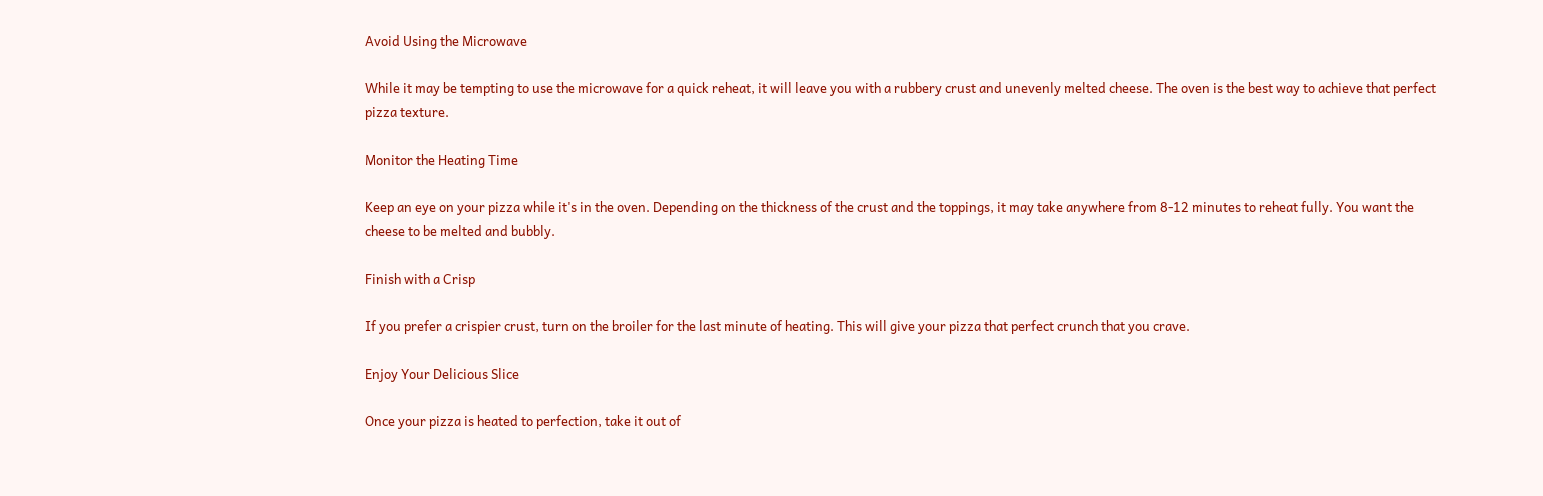Avoid Using the Microwave

While it may be tempting to use the microwave for a quick reheat, it will leave you with a rubbery crust and unevenly melted cheese. The oven is the best way to achieve that perfect pizza texture.

Monitor the Heating Time

Keep an eye on your pizza while it's in the oven. Depending on the thickness of the crust and the toppings, it may take anywhere from 8-12 minutes to reheat fully. You want the cheese to be melted and bubbly.

Finish with a Crisp

If you prefer a crispier crust, turn on the broiler for the last minute of heating. This will give your pizza that perfect crunch that you crave.

Enjoy Your Delicious Slice

Once your pizza is heated to perfection, take it out of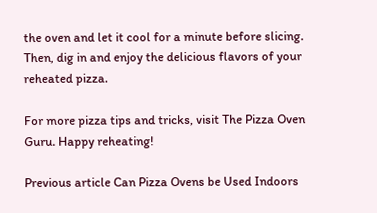the oven and let it cool for a minute before slicing. Then, dig in and enjoy the delicious flavors of your reheated pizza.

For more pizza tips and tricks, visit The Pizza Oven Guru. Happy reheating!

Previous article Can Pizza Ovens be Used Indoors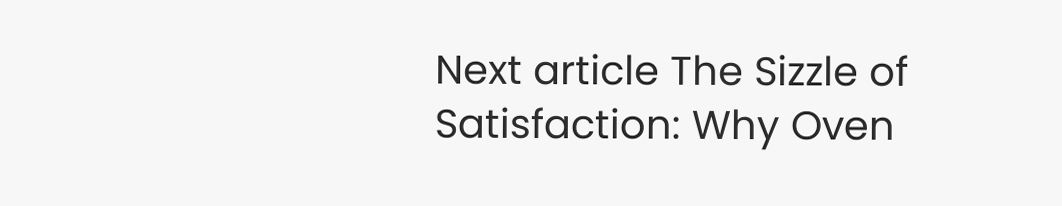Next article The Sizzle of Satisfaction: Why Oven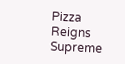Pizza Reigns Supreme